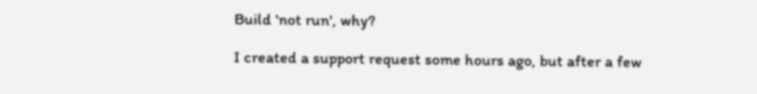Build 'not run', why?

I created a support request some hours ago, but after a few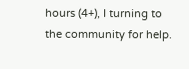hours (4+), I turning to the community for help.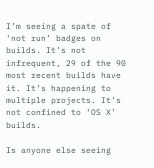I’m seeing a spate of ‘not run’ badges on builds. It’s not infrequent, 29 of the 90 most recent builds have it. It’s happening to multiple projects. It’s not confined to ‘OS X’ builds.

Is anyone else seeing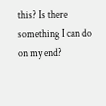this? Is there something I can do on my end?